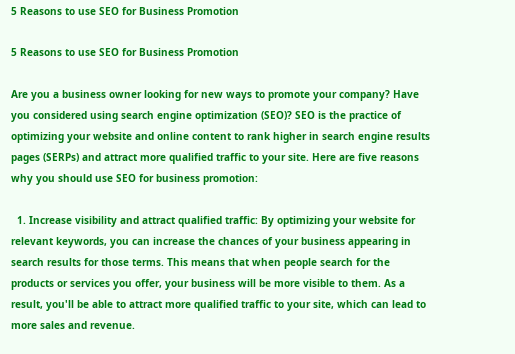5 Reasons to use SEO for Business Promotion

5 Reasons to use SEO for Business Promotion

Are you a business owner looking for new ways to promote your company? Have you considered using search engine optimization (SEO)? SEO is the practice of optimizing your website and online content to rank higher in search engine results pages (SERPs) and attract more qualified traffic to your site. Here are five reasons why you should use SEO for business promotion:

  1. Increase visibility and attract qualified traffic: By optimizing your website for relevant keywords, you can increase the chances of your business appearing in search results for those terms. This means that when people search for the products or services you offer, your business will be more visible to them. As a result, you'll be able to attract more qualified traffic to your site, which can lead to more sales and revenue.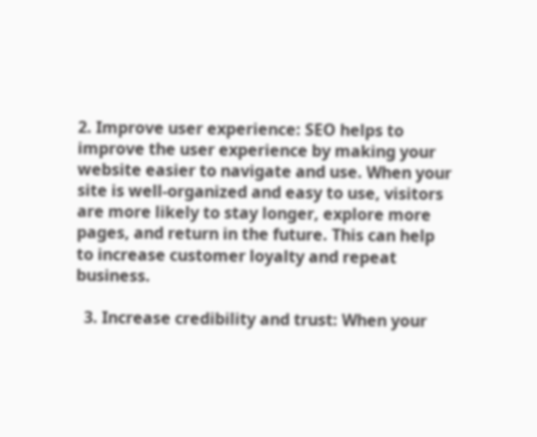2. Improve user experience: SEO helps to improve the user experience by making your website easier to navigate and use. When your site is well-organized and easy to use, visitors are more likely to stay longer, explore more pages, and return in the future. This can help to increase customer loyalty and repeat business.

  3. Increase credibility and trust: When your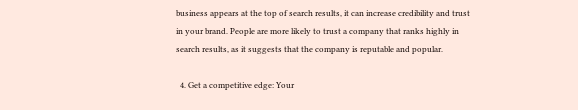business appears at the top of search results, it can increase credibility and trust in your brand. People are more likely to trust a company that ranks highly in search results, as it suggests that the company is reputable and popular.

  4. Get a competitive edge: Your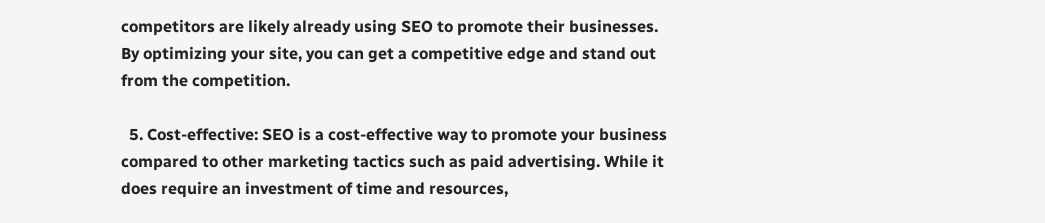competitors are likely already using SEO to promote their businesses. By optimizing your site, you can get a competitive edge and stand out from the competition.

  5. Cost-effective: SEO is a cost-effective way to promote your business compared to other marketing tactics such as paid advertising. While it does require an investment of time and resources,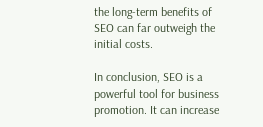the long-term benefits of SEO can far outweigh the initial costs.

In conclusion, SEO is a powerful tool for business promotion. It can increase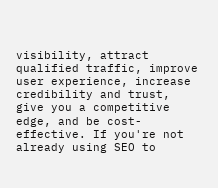visibility, attract qualified traffic, improve user experience, increase credibility and trust, give you a competitive edge, and be cost-effective. If you're not already using SEO to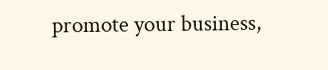promote your business,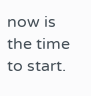now is the time to start.